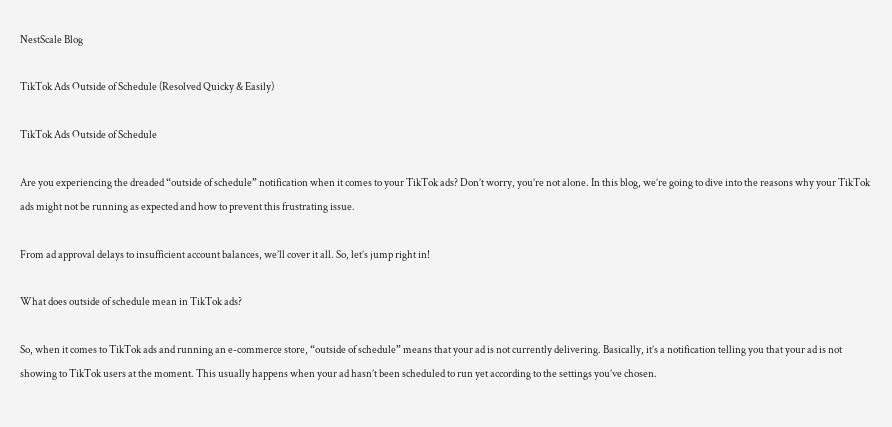NestScale Blog

TikTok Ads Outside of Schedule (Resolved Quicky & Easily)

TikTok Ads Outside of Schedule

Are you experiencing the dreaded “outside of schedule” notification when it comes to your TikTok ads? Don’t worry, you’re not alone. In this blog, we’re going to dive into the reasons why your TikTok ads might not be running as expected and how to prevent this frustrating issue.

From ad approval delays to insufficient account balances, we’ll cover it all. So, let’s jump right in!

What does outside of schedule mean in TikTok ads?

So, when it comes to TikTok ads and running an e-commerce store, “outside of schedule” means that your ad is not currently delivering. Basically, it’s a notification telling you that your ad is not showing to TikTok users at the moment. This usually happens when your ad hasn’t been scheduled to run yet according to the settings you’ve chosen.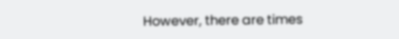However, there are times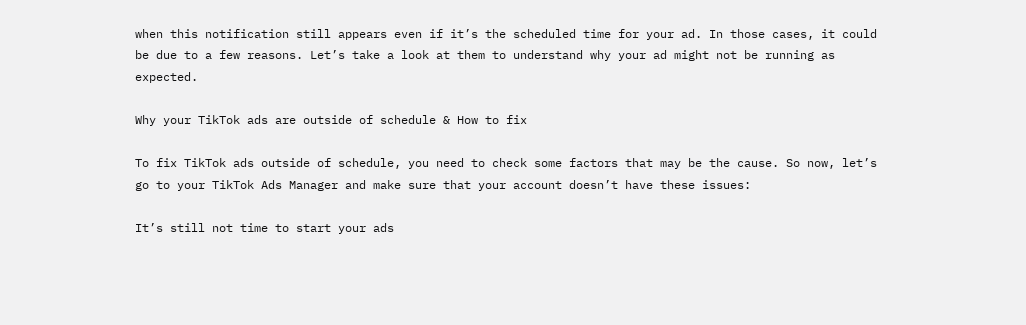when this notification still appears even if it’s the scheduled time for your ad. In those cases, it could be due to a few reasons. Let’s take a look at them to understand why your ad might not be running as expected.

Why your TikTok ads are outside of schedule & How to fix

To fix TikTok ads outside of schedule, you need to check some factors that may be the cause. So now, let’s go to your TikTok Ads Manager and make sure that your account doesn’t have these issues:

It’s still not time to start your ads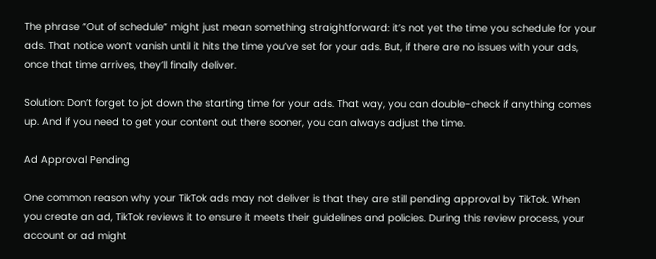The phrase “Out of schedule” might just mean something straightforward: it’s not yet the time you schedule for your ads. That notice won’t vanish until it hits the time you’ve set for your ads. But, if there are no issues with your ads, once that time arrives, they’ll finally deliver.

Solution: Don’t forget to jot down the starting time for your ads. That way, you can double-check if anything comes up. And if you need to get your content out there sooner, you can always adjust the time.

Ad Approval Pending

One common reason why your TikTok ads may not deliver is that they are still pending approval by TikTok. When you create an ad, TikTok reviews it to ensure it meets their guidelines and policies. During this review process, your account or ad might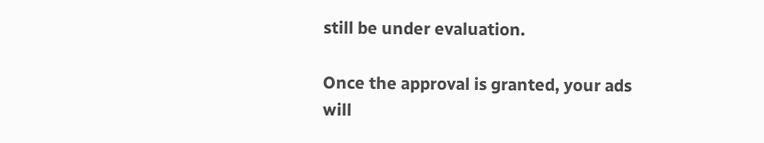still be under evaluation.

Once the approval is granted, your ads will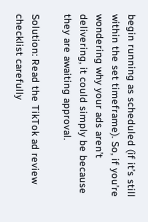begin running as scheduled (if it’s still within the set timeframe). So, if you’re wondering why your ads aren’t delivering, it could simply be because they are awaiting approval.

Solution: Read the TikTok ad review checklist carefully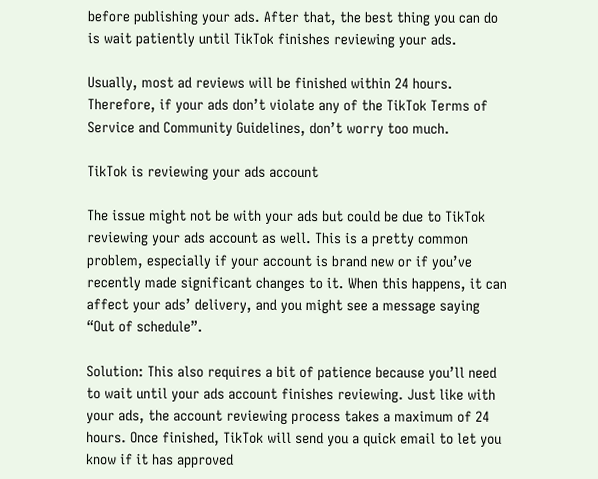before publishing your ads. After that, the best thing you can do is wait patiently until TikTok finishes reviewing your ads.

Usually, most ad reviews will be finished within 24 hours. Therefore, if your ads don’t violate any of the TikTok Terms of Service and Community Guidelines, don’t worry too much.

TikTok is reviewing your ads account

The issue might not be with your ads but could be due to TikTok reviewing your ads account as well. This is a pretty common problem, especially if your account is brand new or if you’ve recently made significant changes to it. When this happens, it can affect your ads’ delivery, and you might see a message saying “Out of schedule”.

Solution: This also requires a bit of patience because you’ll need to wait until your ads account finishes reviewing. Just like with your ads, the account reviewing process takes a maximum of 24 hours. Once finished, TikTok will send you a quick email to let you know if it has approved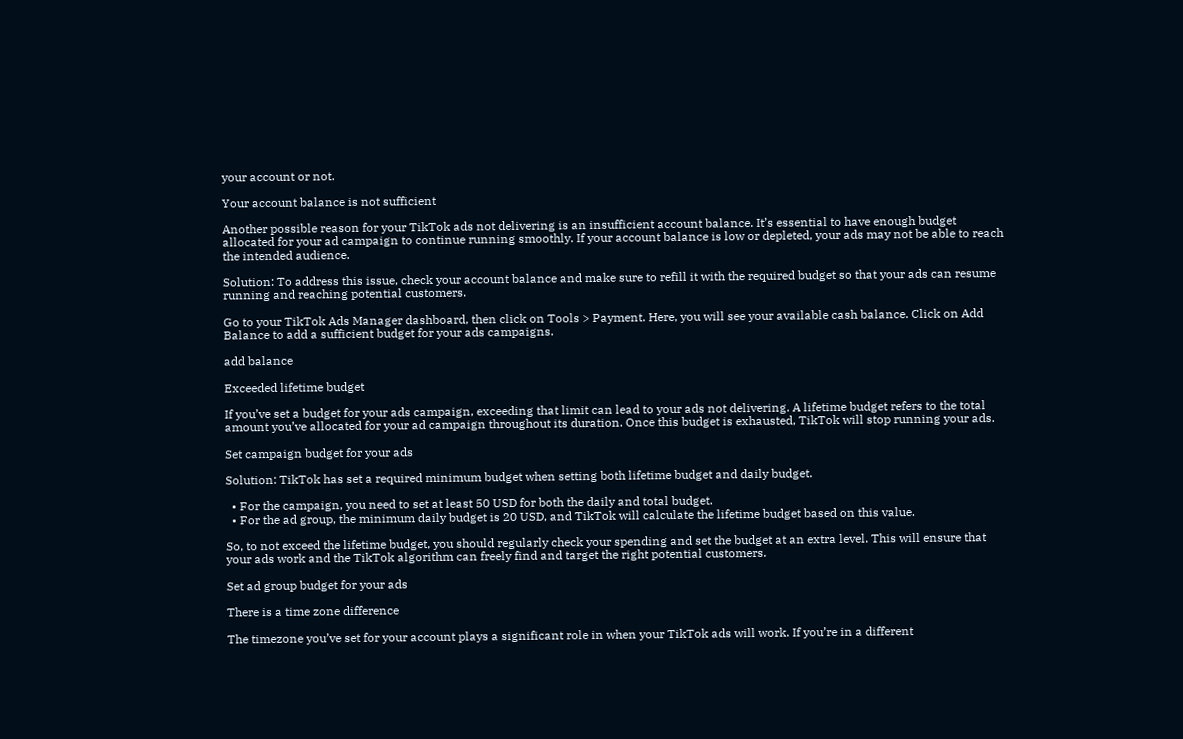your account or not.

Your account balance is not sufficient

Another possible reason for your TikTok ads not delivering is an insufficient account balance. It’s essential to have enough budget allocated for your ad campaign to continue running smoothly. If your account balance is low or depleted, your ads may not be able to reach the intended audience.

Solution: To address this issue, check your account balance and make sure to refill it with the required budget so that your ads can resume running and reaching potential customers.

Go to your TikTok Ads Manager dashboard, then click on Tools > Payment. Here, you will see your available cash balance. Click on Add Balance to add a sufficient budget for your ads campaigns.

add balance

Exceeded lifetime budget

If you’ve set a budget for your ads campaign, exceeding that limit can lead to your ads not delivering. A lifetime budget refers to the total amount you’ve allocated for your ad campaign throughout its duration. Once this budget is exhausted, TikTok will stop running your ads.

Set campaign budget for your ads

Solution: TikTok has set a required minimum budget when setting both lifetime budget and daily budget.

  • For the campaign, you need to set at least 50 USD for both the daily and total budget.
  • For the ad group, the minimum daily budget is 20 USD, and TikTok will calculate the lifetime budget based on this value.

So, to not exceed the lifetime budget, you should regularly check your spending and set the budget at an extra level. This will ensure that your ads work and the TikTok algorithm can freely find and target the right potential customers.

Set ad group budget for your ads

There is a time zone difference

The timezone you’ve set for your account plays a significant role in when your TikTok ads will work. If you’re in a different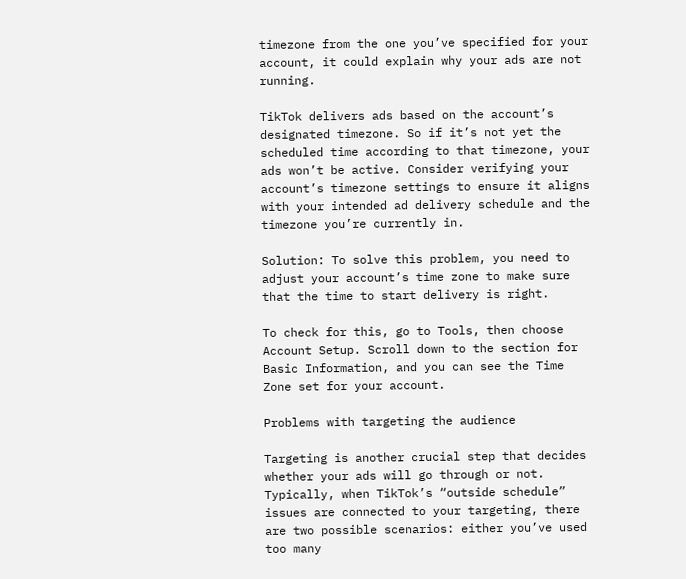timezone from the one you’ve specified for your account, it could explain why your ads are not running.

TikTok delivers ads based on the account’s designated timezone. So if it’s not yet the scheduled time according to that timezone, your ads won’t be active. Consider verifying your account’s timezone settings to ensure it aligns with your intended ad delivery schedule and the timezone you’re currently in.

Solution: To solve this problem, you need to adjust your account’s time zone to make sure that the time to start delivery is right.

To check for this, go to Tools, then choose Account Setup. Scroll down to the section for Basic Information, and you can see the Time Zone set for your account.

Problems with targeting the audience

Targeting is another crucial step that decides whether your ads will go through or not. Typically, when TikTok’s “outside schedule” issues are connected to your targeting, there are two possible scenarios: either you’ve used too many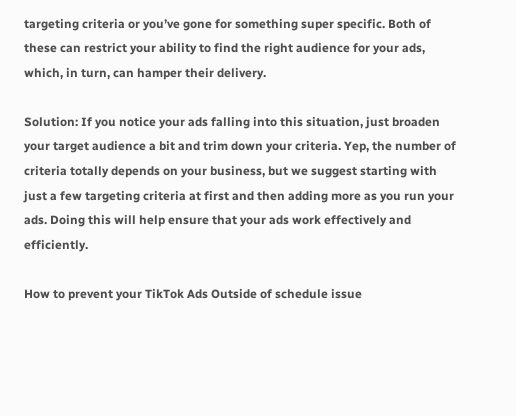targeting criteria or you’ve gone for something super specific. Both of these can restrict your ability to find the right audience for your ads, which, in turn, can hamper their delivery.

Solution: If you notice your ads falling into this situation, just broaden your target audience a bit and trim down your criteria. Yep, the number of criteria totally depends on your business, but we suggest starting with just a few targeting criteria at first and then adding more as you run your ads. Doing this will help ensure that your ads work effectively and efficiently.

How to prevent your TikTok Ads Outside of schedule issue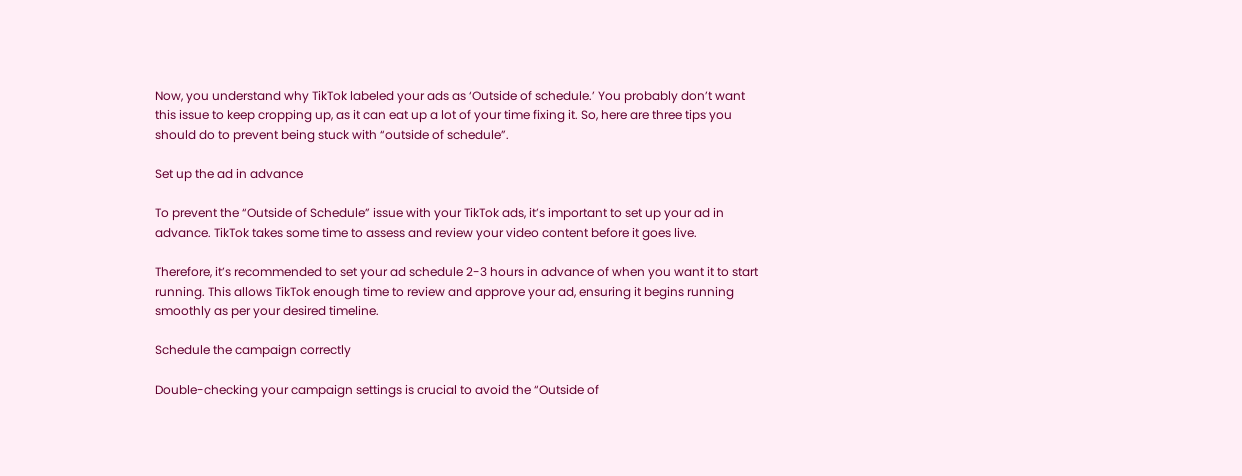Now, you understand why TikTok labeled your ads as ‘Outside of schedule.’ You probably don’t want this issue to keep cropping up, as it can eat up a lot of your time fixing it. So, here are three tips you should do to prevent being stuck with “outside of schedule”.

Set up the ad in advance

To prevent the “Outside of Schedule” issue with your TikTok ads, it’s important to set up your ad in advance. TikTok takes some time to assess and review your video content before it goes live.

Therefore, it’s recommended to set your ad schedule 2-3 hours in advance of when you want it to start running. This allows TikTok enough time to review and approve your ad, ensuring it begins running smoothly as per your desired timeline.

Schedule the campaign correctly

Double-checking your campaign settings is crucial to avoid the “Outside of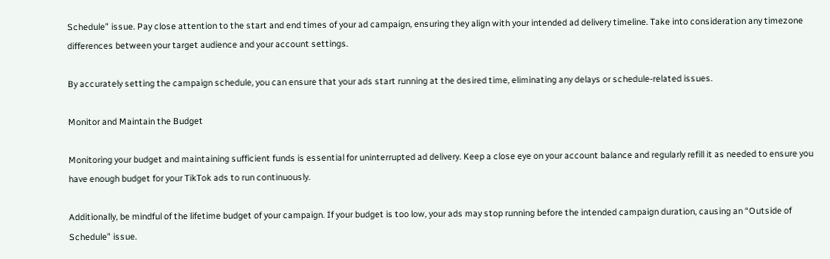Schedule” issue. Pay close attention to the start and end times of your ad campaign, ensuring they align with your intended ad delivery timeline. Take into consideration any timezone differences between your target audience and your account settings.

By accurately setting the campaign schedule, you can ensure that your ads start running at the desired time, eliminating any delays or schedule-related issues.

Monitor and Maintain the Budget

Monitoring your budget and maintaining sufficient funds is essential for uninterrupted ad delivery. Keep a close eye on your account balance and regularly refill it as needed to ensure you have enough budget for your TikTok ads to run continuously.

Additionally, be mindful of the lifetime budget of your campaign. If your budget is too low, your ads may stop running before the intended campaign duration, causing an “Outside of Schedule” issue.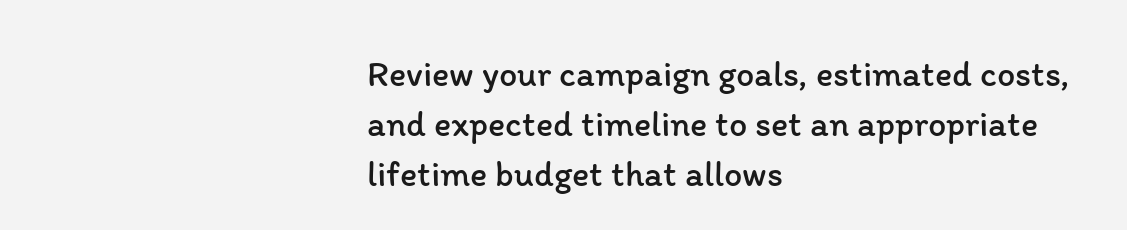Review your campaign goals, estimated costs, and expected timeline to set an appropriate lifetime budget that allows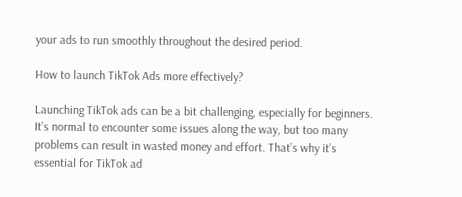your ads to run smoothly throughout the desired period.

How to launch TikTok Ads more effectively?

Launching TikTok ads can be a bit challenging, especially for beginners. It’s normal to encounter some issues along the way, but too many problems can result in wasted money and effort. That’s why it’s essential for TikTok ad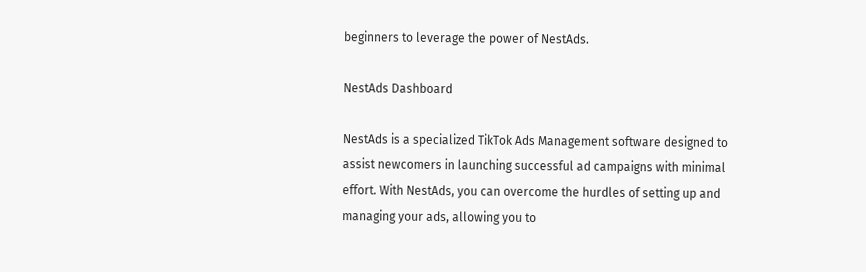beginners to leverage the power of NestAds.

NestAds Dashboard

NestAds is a specialized TikTok Ads Management software designed to assist newcomers in launching successful ad campaigns with minimal effort. With NestAds, you can overcome the hurdles of setting up and managing your ads, allowing you to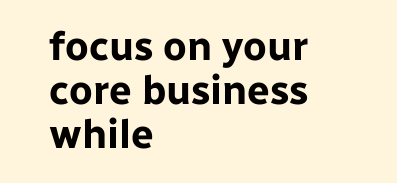focus on your core business while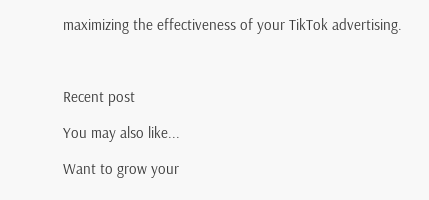maximizing the effectiveness of your TikTok advertising.



Recent post

You may also like...

Want to grow your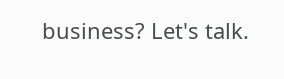business? Let's talk.